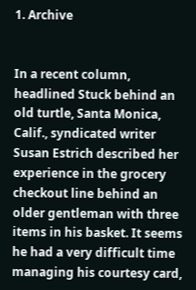1. Archive


In a recent column, headlined Stuck behind an old turtle, Santa Monica, Calif., syndicated writer Susan Estrich described her experience in the grocery checkout line behind an older gentleman with three items in his basket. It seems he had a very difficult time managing his courtesy card,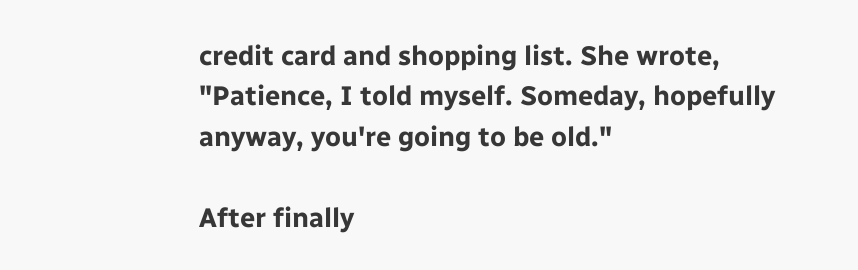credit card and shopping list. She wrote, "Patience, I told myself. Someday, hopefully anyway, you're going to be old."

After finally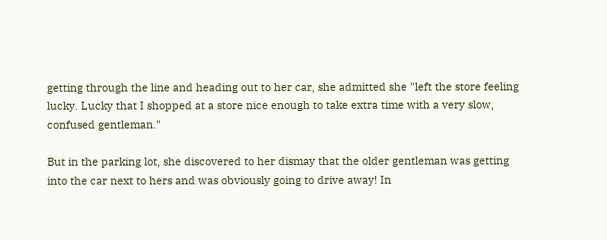getting through the line and heading out to her car, she admitted she "left the store feeling lucky. Lucky that I shopped at a store nice enough to take extra time with a very slow, confused gentleman."

But in the parking lot, she discovered to her dismay that the older gentleman was getting into the car next to hers and was obviously going to drive away! In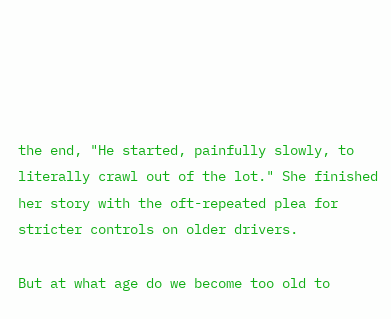the end, "He started, painfully slowly, to literally crawl out of the lot." She finished her story with the oft-repeated plea for stricter controls on older drivers.

But at what age do we become too old to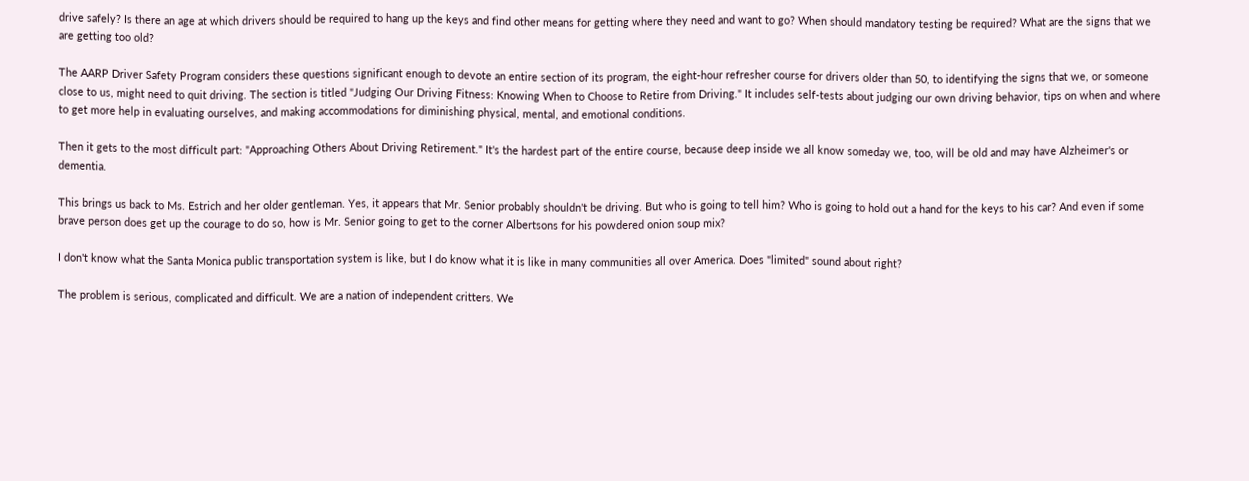drive safely? Is there an age at which drivers should be required to hang up the keys and find other means for getting where they need and want to go? When should mandatory testing be required? What are the signs that we are getting too old?

The AARP Driver Safety Program considers these questions significant enough to devote an entire section of its program, the eight-hour refresher course for drivers older than 50, to identifying the signs that we, or someone close to us, might need to quit driving. The section is titled "Judging Our Driving Fitness: Knowing When to Choose to Retire from Driving." It includes self-tests about judging our own driving behavior, tips on when and where to get more help in evaluating ourselves, and making accommodations for diminishing physical, mental, and emotional conditions.

Then it gets to the most difficult part: "Approaching Others About Driving Retirement." It's the hardest part of the entire course, because deep inside we all know someday we, too, will be old and may have Alzheimer's or dementia.

This brings us back to Ms. Estrich and her older gentleman. Yes, it appears that Mr. Senior probably shouldn't be driving. But who is going to tell him? Who is going to hold out a hand for the keys to his car? And even if some brave person does get up the courage to do so, how is Mr. Senior going to get to the corner Albertsons for his powdered onion soup mix?

I don't know what the Santa Monica public transportation system is like, but I do know what it is like in many communities all over America. Does "limited" sound about right?

The problem is serious, complicated and difficult. We are a nation of independent critters. We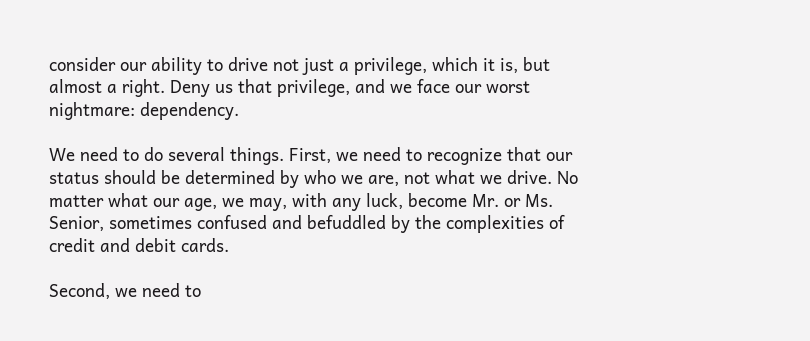consider our ability to drive not just a privilege, which it is, but almost a right. Deny us that privilege, and we face our worst nightmare: dependency.

We need to do several things. First, we need to recognize that our status should be determined by who we are, not what we drive. No matter what our age, we may, with any luck, become Mr. or Ms. Senior, sometimes confused and befuddled by the complexities of credit and debit cards.

Second, we need to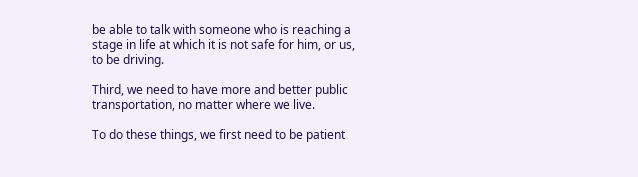be able to talk with someone who is reaching a stage in life at which it is not safe for him, or us, to be driving.

Third, we need to have more and better public transportation, no matter where we live.

To do these things, we first need to be patient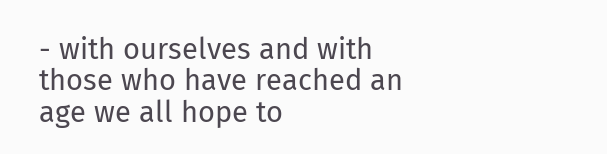- with ourselves and with those who have reached an age we all hope to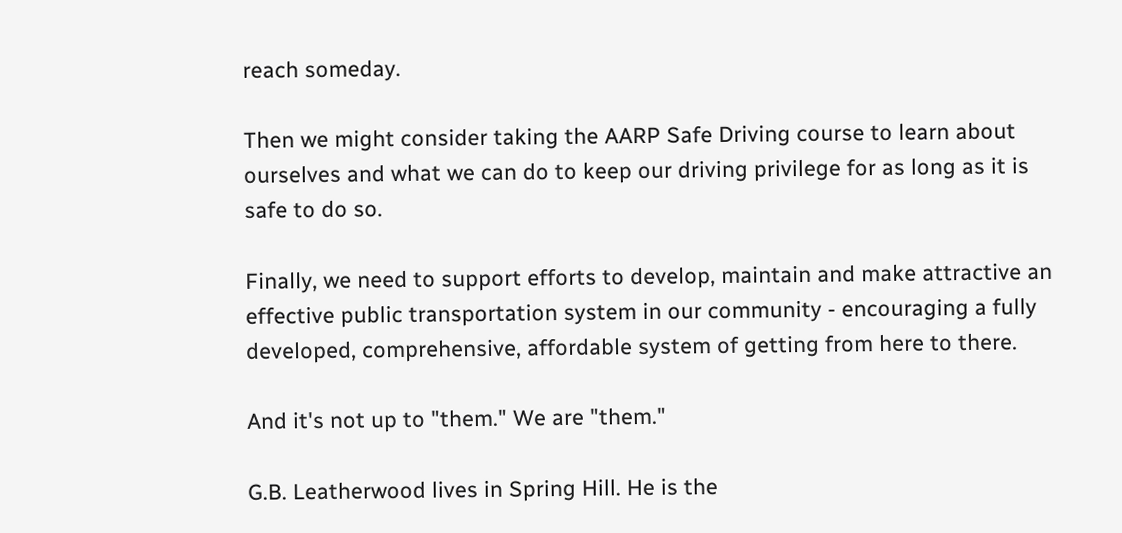reach someday.

Then we might consider taking the AARP Safe Driving course to learn about ourselves and what we can do to keep our driving privilege for as long as it is safe to do so.

Finally, we need to support efforts to develop, maintain and make attractive an effective public transportation system in our community - encouraging a fully developed, comprehensive, affordable system of getting from here to there.

And it's not up to "them." We are "them."

G.B. Leatherwood lives in Spring Hill. He is the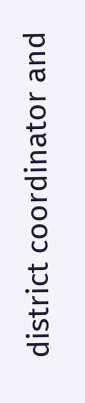district coordinator and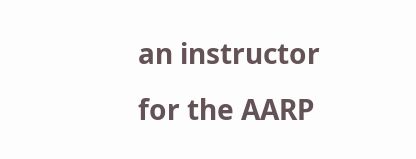an instructor for the AARP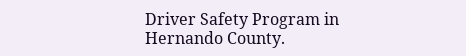Driver Safety Program in Hernando County.